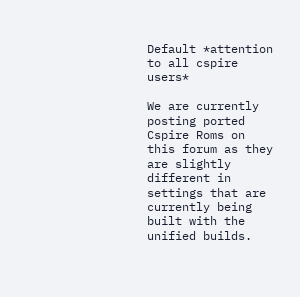Default *attention to all cspire users*

We are currently posting ported Cspire Roms on this forum as they are slightly different in settings that are currently being built with the unified builds.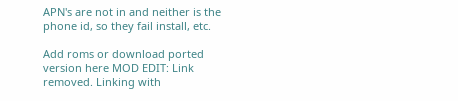APN's are not in and neither is the phone id, so they fail install, etc.

Add roms or download ported version here MOD EDIT: Link removed. Linking with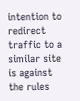intention to redirect traffic to a similar site is against the rules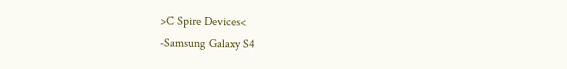>C Spire Devices<
-Samsung Galaxy S4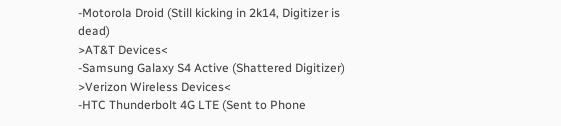-Motorola Droid (Still kicking in 2k14, Digitizer is dead)
>AT&T Devices<
-Samsung Galaxy S4 Active (Shattered Digitizer)
>Verizon Wireless Devices<
-HTC Thunderbolt 4G LTE (Sent to Phone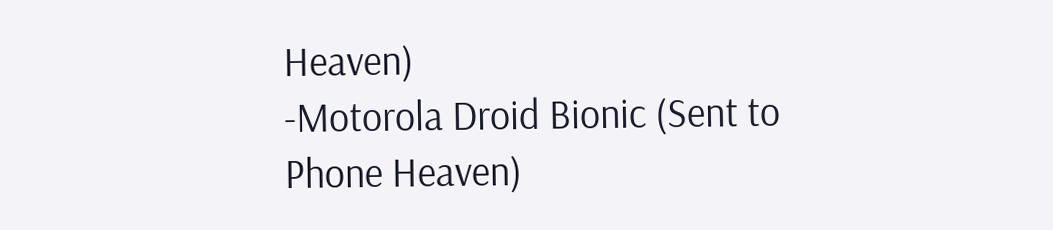Heaven)
-Motorola Droid Bionic (Sent to Phone Heaven)